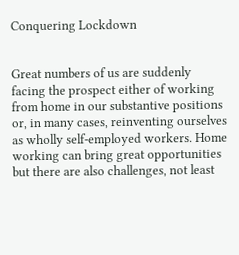Conquering Lockdown


Great numbers of us are suddenly facing the prospect either of working from home in our substantive positions or, in many cases, reinventing ourselves as wholly self-employed workers. Home working can bring great opportunities but there are also challenges, not least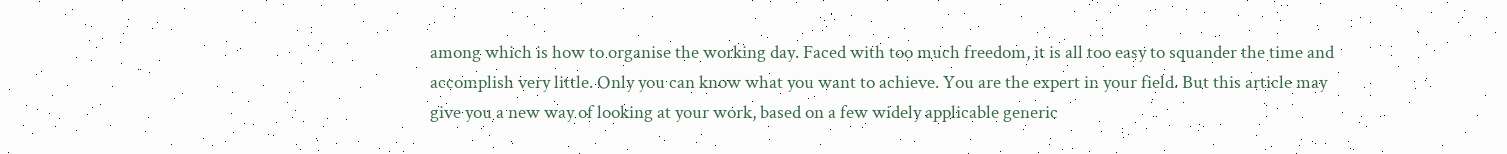among which is how to organise the working day. Faced with too much freedom, it is all too easy to squander the time and accomplish very little. Only you can know what you want to achieve. You are the expert in your field. But this article may give you a new way of looking at your work, based on a few widely applicable generic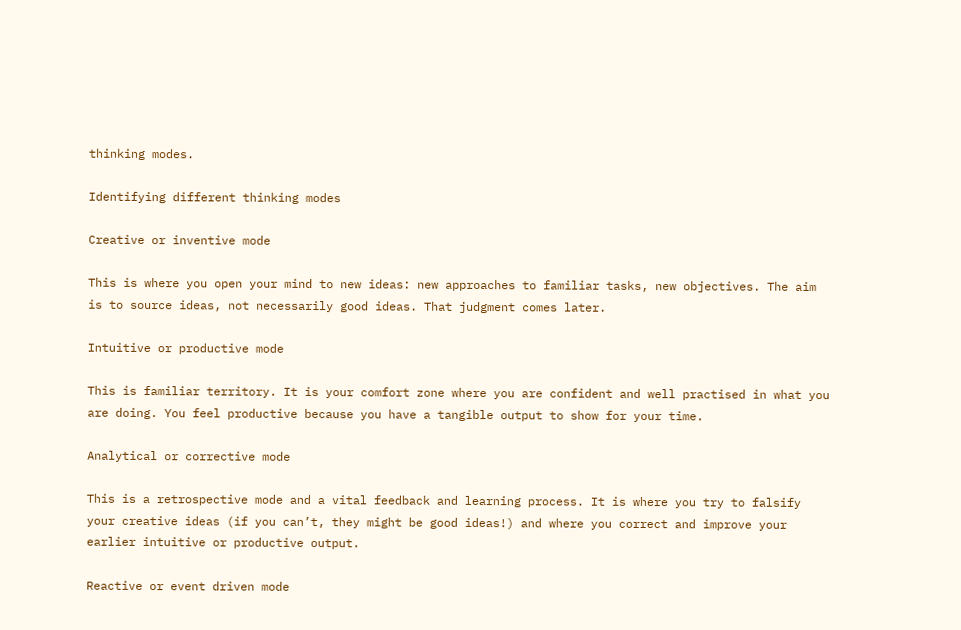thinking modes.

Identifying different thinking modes

Creative or inventive mode

This is where you open your mind to new ideas: new approaches to familiar tasks, new objectives. The aim is to source ideas, not necessarily good ideas. That judgment comes later.

Intuitive or productive mode

This is familiar territory. It is your comfort zone where you are confident and well practised in what you are doing. You feel productive because you have a tangible output to show for your time.

Analytical or corrective mode

This is a retrospective mode and a vital feedback and learning process. It is where you try to falsify your creative ideas (if you can’t, they might be good ideas!) and where you correct and improve your earlier intuitive or productive output.

Reactive or event driven mode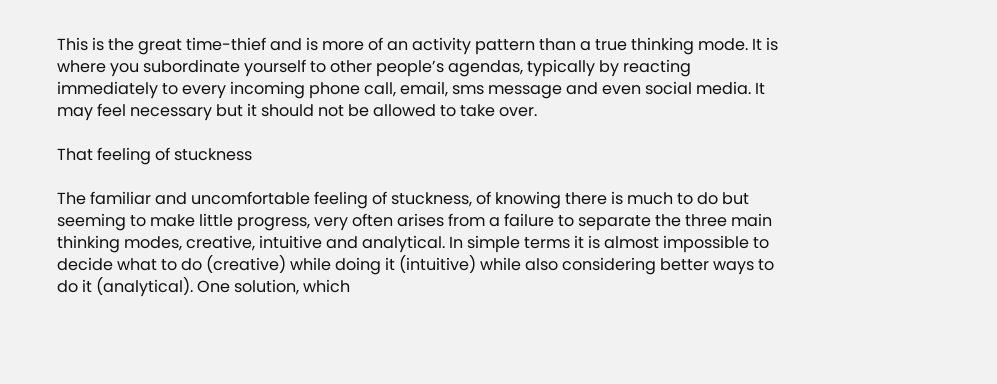This is the great time-thief and is more of an activity pattern than a true thinking mode. It is where you subordinate yourself to other people’s agendas, typically by reacting immediately to every incoming phone call, email, sms message and even social media. It may feel necessary but it should not be allowed to take over.

That feeling of stuckness

The familiar and uncomfortable feeling of stuckness, of knowing there is much to do but seeming to make little progress, very often arises from a failure to separate the three main thinking modes, creative, intuitive and analytical. In simple terms it is almost impossible to decide what to do (creative) while doing it (intuitive) while also considering better ways to do it (analytical). One solution, which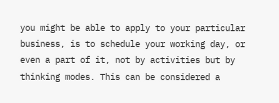you might be able to apply to your particular business, is to schedule your working day, or even a part of it, not by activities but by thinking modes. This can be considered a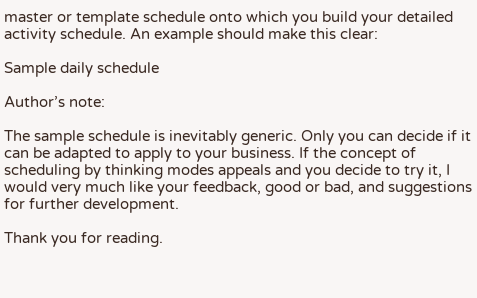master or template schedule onto which you build your detailed activity schedule. An example should make this clear:

Sample daily schedule

Author’s note:

The sample schedule is inevitably generic. Only you can decide if it can be adapted to apply to your business. If the concept of scheduling by thinking modes appeals and you decide to try it, I would very much like your feedback, good or bad, and suggestions for further development.

Thank you for reading.